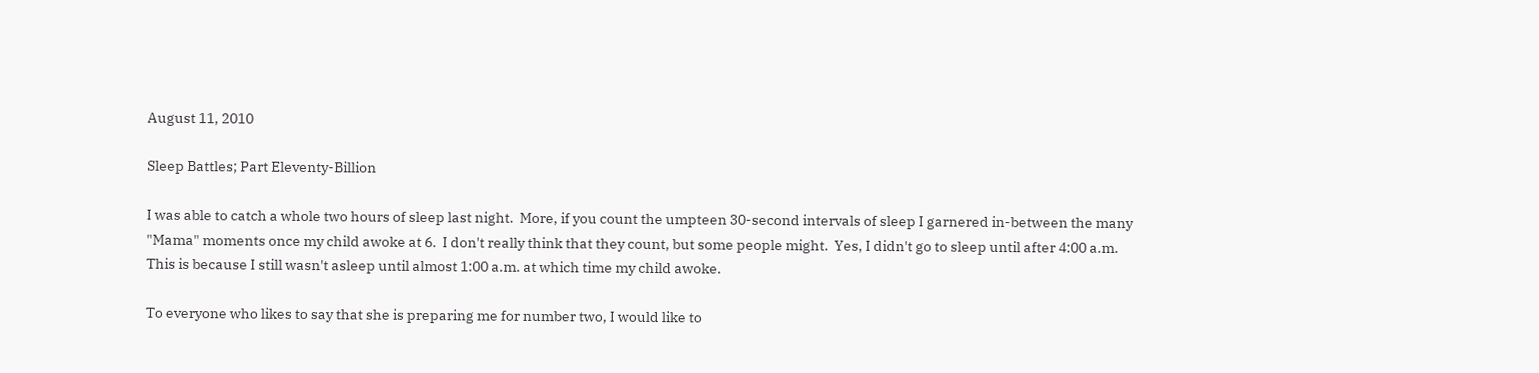August 11, 2010

Sleep Battles; Part Eleventy-Billion

I was able to catch a whole two hours of sleep last night.  More, if you count the umpteen 30-second intervals of sleep I garnered in-between the many "Mama" moments once my child awoke at 6.  I don't really think that they count, but some people might.  Yes, I didn't go to sleep until after 4:00 a.m.  This is because I still wasn't asleep until almost 1:00 a.m. at which time my child awoke.

To everyone who likes to say that she is preparing me for number two, I would like to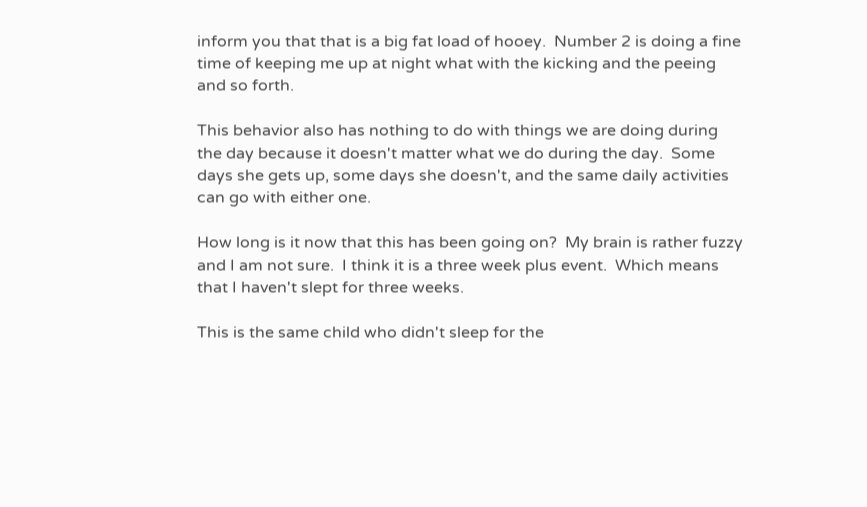inform you that that is a big fat load of hooey.  Number 2 is doing a fine time of keeping me up at night what with the kicking and the peeing and so forth.

This behavior also has nothing to do with things we are doing during the day because it doesn't matter what we do during the day.  Some days she gets up, some days she doesn't, and the same daily activities can go with either one.

How long is it now that this has been going on?  My brain is rather fuzzy and I am not sure.  I think it is a three week plus event.  Which means that I haven't slept for three weeks.

This is the same child who didn't sleep for the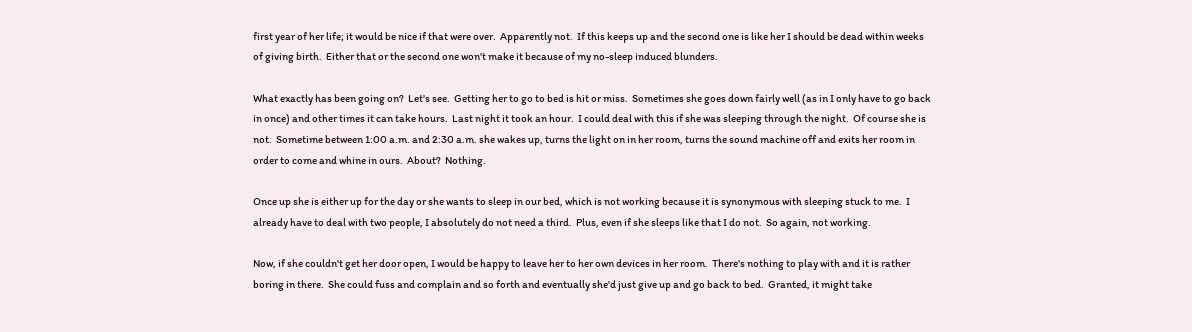first year of her life; it would be nice if that were over.  Apparently not.  If this keeps up and the second one is like her I should be dead within weeks of giving birth.  Either that or the second one won't make it because of my no-sleep induced blunders.

What exactly has been going on?  Let's see.  Getting her to go to bed is hit or miss.  Sometimes she goes down fairly well (as in I only have to go back in once) and other times it can take hours.  Last night it took an hour.  I could deal with this if she was sleeping through the night.  Of course she is not.  Sometime between 1:00 a.m. and 2:30 a.m. she wakes up, turns the light on in her room, turns the sound machine off and exits her room in order to come and whine in ours.  About?  Nothing.

Once up she is either up for the day or she wants to sleep in our bed, which is not working because it is synonymous with sleeping stuck to me.  I already have to deal with two people, I absolutely do not need a third.  Plus, even if she sleeps like that I do not.  So again, not working.

Now, if she couldn't get her door open, I would be happy to leave her to her own devices in her room.  There's nothing to play with and it is rather boring in there.  She could fuss and complain and so forth and eventually she'd just give up and go back to bed.  Granted, it might take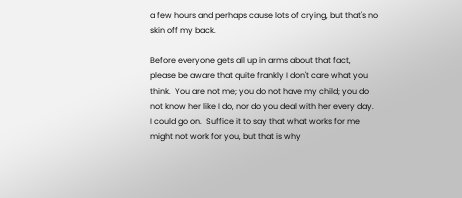a few hours and perhaps cause lots of crying, but that's no skin off my back.

Before everyone gets all up in arms about that fact, please be aware that quite frankly I don't care what you think.  You are not me; you do not have my child; you do not know her like I do, nor do you deal with her every day.  I could go on.  Suffice it to say that what works for me might not work for you, but that is why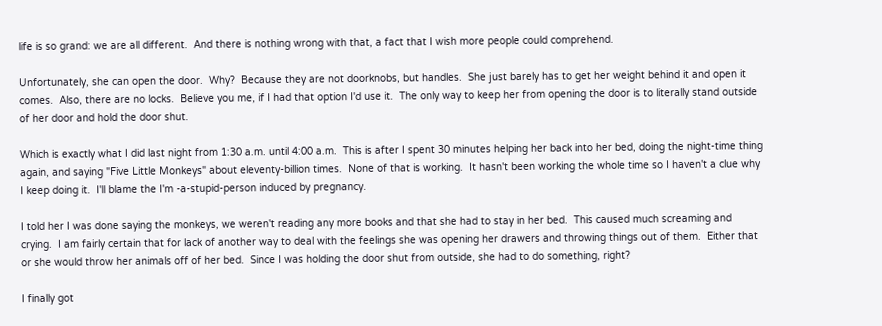life is so grand: we are all different.  And there is nothing wrong with that, a fact that I wish more people could comprehend.

Unfortunately, she can open the door.  Why?  Because they are not doorknobs, but handles.  She just barely has to get her weight behind it and open it comes.  Also, there are no locks.  Believe you me, if I had that option I'd use it.  The only way to keep her from opening the door is to literally stand outside of her door and hold the door shut.

Which is exactly what I did last night from 1:30 a.m. until 4:00 a.m.  This is after I spent 30 minutes helping her back into her bed, doing the night-time thing again, and saying "Five Little Monkeys" about eleventy-billion times.  None of that is working.  It hasn't been working the whole time so I haven't a clue why I keep doing it.  I'll blame the I'm -a-stupid-person induced by pregnancy.

I told her I was done saying the monkeys, we weren't reading any more books and that she had to stay in her bed.  This caused much screaming and crying.  I am fairly certain that for lack of another way to deal with the feelings she was opening her drawers and throwing things out of them.  Either that or she would throw her animals off of her bed.  Since I was holding the door shut from outside, she had to do something, right?

I finally got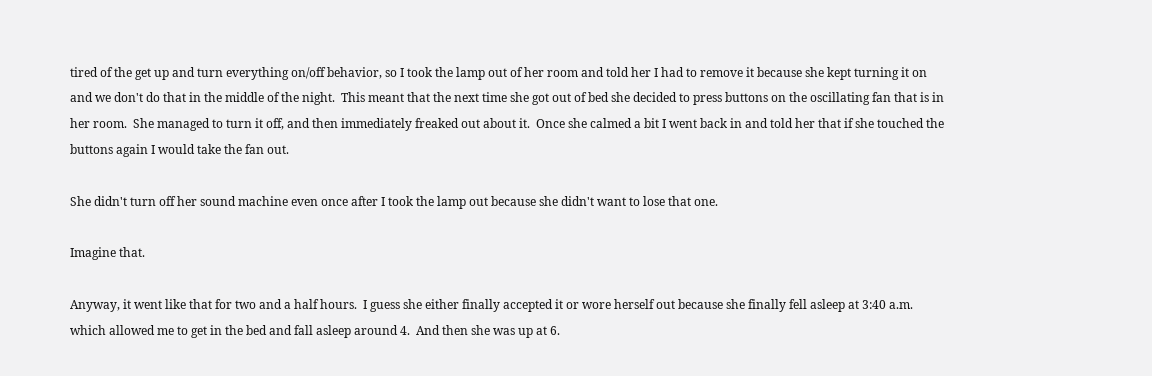tired of the get up and turn everything on/off behavior, so I took the lamp out of her room and told her I had to remove it because she kept turning it on and we don't do that in the middle of the night.  This meant that the next time she got out of bed she decided to press buttons on the oscillating fan that is in her room.  She managed to turn it off, and then immediately freaked out about it.  Once she calmed a bit I went back in and told her that if she touched the buttons again I would take the fan out.

She didn't turn off her sound machine even once after I took the lamp out because she didn't want to lose that one.

Imagine that.

Anyway, it went like that for two and a half hours.  I guess she either finally accepted it or wore herself out because she finally fell asleep at 3:40 a.m. which allowed me to get in the bed and fall asleep around 4.  And then she was up at 6.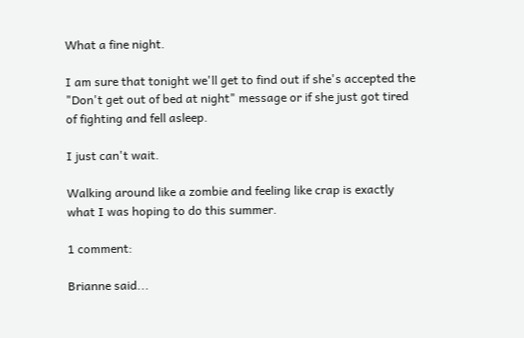What a fine night.

I am sure that tonight we'll get to find out if she's accepted the "Don't get out of bed at night" message or if she just got tired of fighting and fell asleep.

I just can't wait.

Walking around like a zombie and feeling like crap is exactly what I was hoping to do this summer.

1 comment:

Brianne said...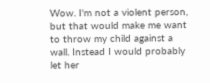Wow. I'm not a violent person, but that would make me want to throw my child against a wall. Instead I would probably let her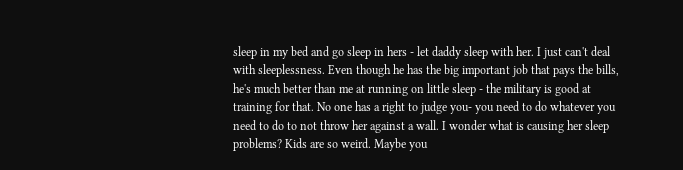sleep in my bed and go sleep in hers - let daddy sleep with her. I just can't deal with sleeplessness. Even though he has the big important job that pays the bills, he's much better than me at running on little sleep - the military is good at training for that. No one has a right to judge you- you need to do whatever you need to do to not throw her against a wall. I wonder what is causing her sleep problems? Kids are so weird. Maybe you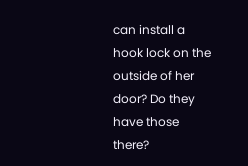can install a hook lock on the outside of her door? Do they have those there?